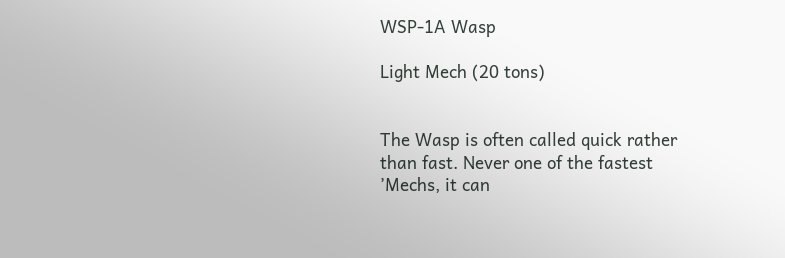WSP-1A Wasp

Light Mech (20 tons)


The Wasp is often called quick rather than fast. Never one of the fastest ’Mechs, it can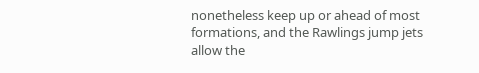nonetheless keep up or ahead of most formations, and the Rawlings jump jets allow the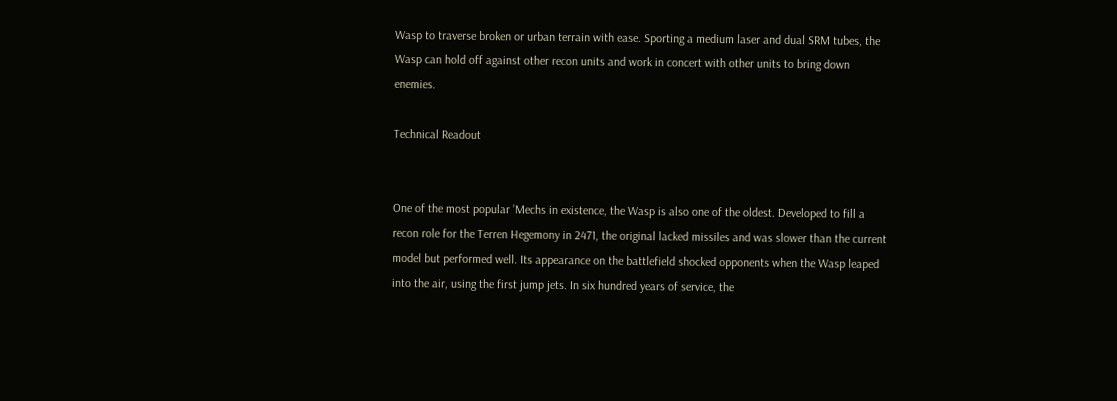Wasp to traverse broken or urban terrain with ease. Sporting a medium laser and dual SRM tubes, the Wasp can hold off against other recon units and work in concert with other units to bring down enemies.

Technical Readout


One of the most popular ’Mechs in existence, the Wasp is also one of the oldest. Developed to fill a recon role for the Terren Hegemony in 2471, the original lacked missiles and was slower than the current model but performed well. Its appearance on the battlefield shocked opponents when the Wasp leaped into the air, using the first jump jets. In six hundred years of service, the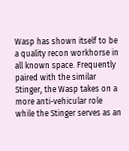Wasp has shown itself to be a quality recon workhorse in all known space. Frequently paired with the similar Stinger, the Wasp takes on a more anti-vehicular role while the Stinger serves as an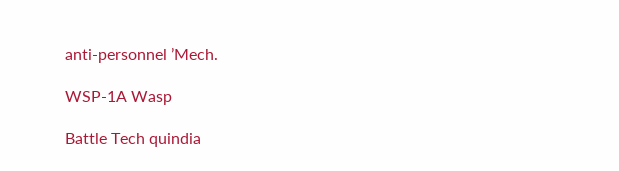anti-personnel ’Mech.

WSP-1A Wasp

Battle Tech quindia